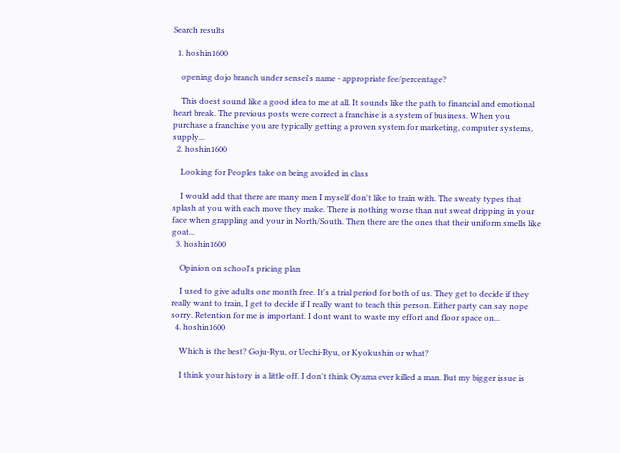Search results

  1. hoshin1600

    opening dojo branch under sensei's name - appropriate fee/percentage?

    This doest sound like a good idea to me at all. It sounds like the path to financial and emotional heart break. The previous posts were correct a franchise is a system of business. When you purchase a franchise you are typically getting a proven system for marketing, computer systems, supply...
  2. hoshin1600

    Looking for Peoples take on being avoided in class

    I would add that there are many men I myself don't like to train with. The sweaty types that splash at you with each move they make. There is nothing worse than nut sweat dripping in your face when grappling and your in North/South. Then there are the ones that their uniform smells like goat...
  3. hoshin1600

    Opinion on school's pricing plan

    I used to give adults one month free. It's a trial period for both of us. They get to decide if they really want to train, I get to decide if I really want to teach this person. Either party can say nope sorry. Retention for me is important. I dont want to waste my effort and floor space on...
  4. hoshin1600

    Which is the best? Goju-Ryu, or Uechi-Ryu, or Kyokushin or what?

    I think your history is a little off. I don't think Oyama ever killed a man. But my bigger issue is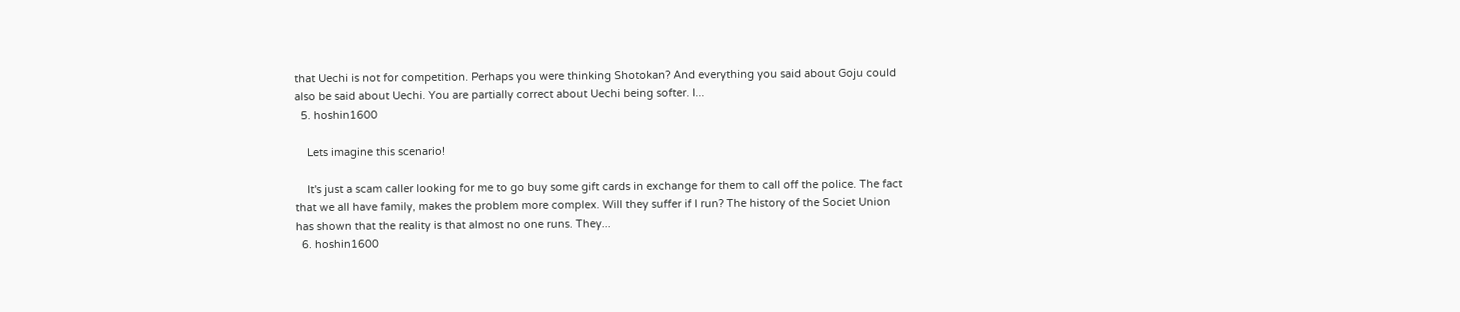that Uechi is not for competition. Perhaps you were thinking Shotokan? And everything you said about Goju could also be said about Uechi. You are partially correct about Uechi being softer. I...
  5. hoshin1600

    Lets imagine this scenario!

    It's just a scam caller looking for me to go buy some gift cards in exchange for them to call off the police. The fact that we all have family, makes the problem more complex. Will they suffer if I run? The history of the Societ Union has shown that the reality is that almost no one runs. They...
  6. hoshin1600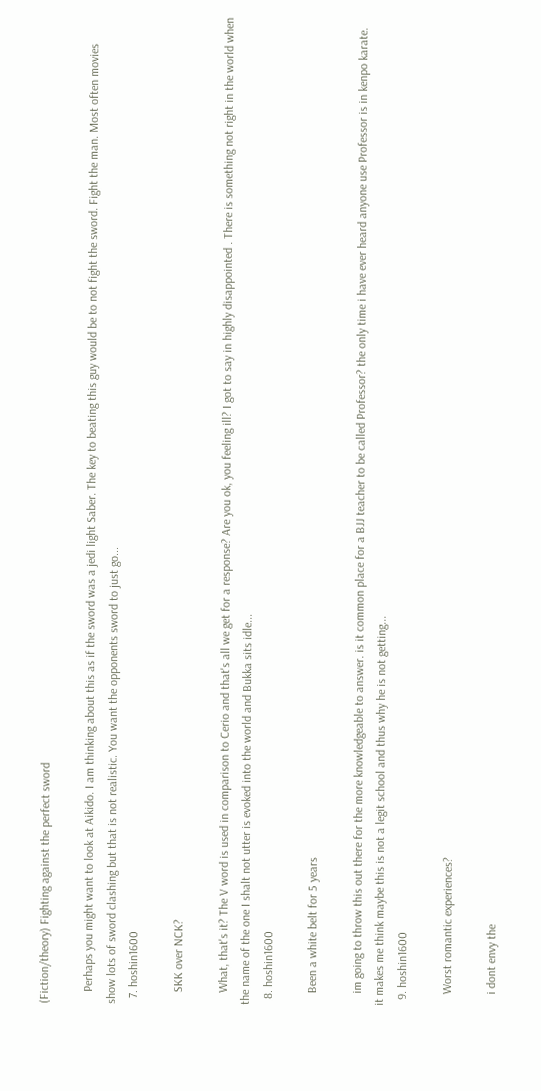(Fiction/theory) Fighting against the perfect sword

    Perhaps you might want to look at Aikido. I am thinking about this as if the sword was a jedi light Saber. The key to beating this guy would be to not fight the sword. Fight the man. Most often movies show lots of sword clashing but that is not realistic. You want the opponents sword to just go...
  7. hoshin1600

    SKK over NCK?

    What, that's it? The V word is used in comparison to Cerio and that's all we get for a response? Are you ok, you feeling ill? I got to say in highly disappointed . There is something not right in the world when the name of the one I shalt not utter is evoked into the world and Bukka sits idle...
  8. hoshin1600

    Been a white belt for 5 years

    im going to throw this out there for the more knowledgeable to answer. is it common place for a BJJ teacher to be called Professor? the only time i have ever heard anyone use Professor is in kenpo karate. it makes me think maybe this is not a legit school and thus why he is not getting...
  9. hoshin1600

    Worst romantic experiences?

    i dont envy the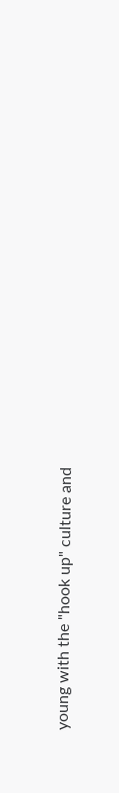young with the "hook up" culture and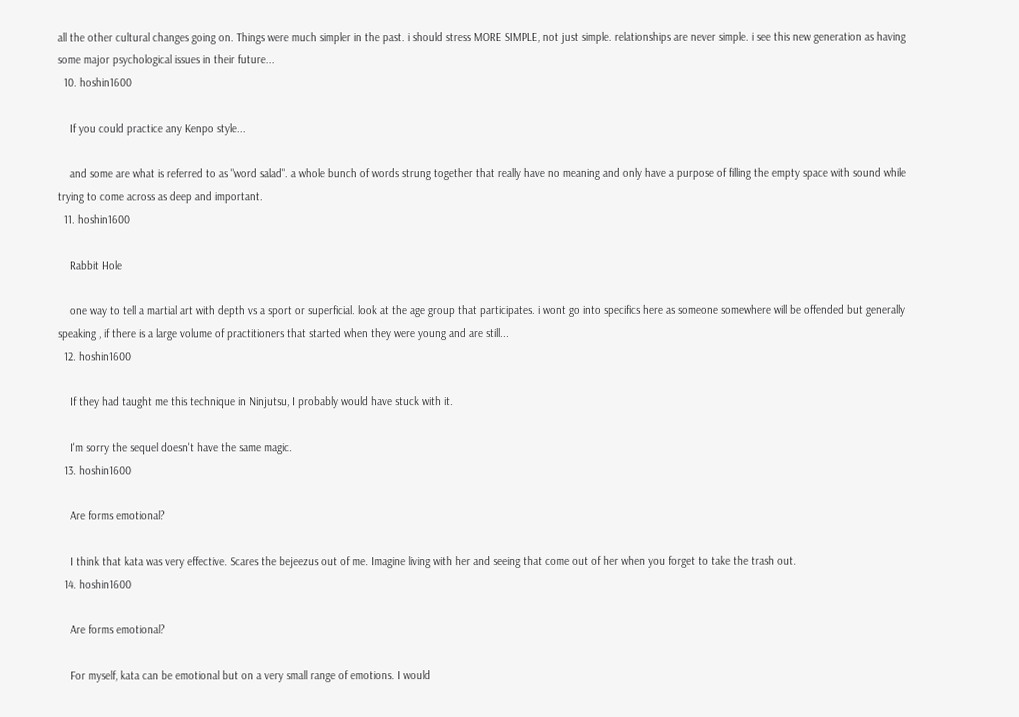all the other cultural changes going on. Things were much simpler in the past. i should stress MORE SIMPLE, not just simple. relationships are never simple. i see this new generation as having some major psychological issues in their future...
  10. hoshin1600

    If you could practice any Kenpo style...

    and some are what is referred to as "word salad". a whole bunch of words strung together that really have no meaning and only have a purpose of filling the empty space with sound while trying to come across as deep and important.
  11. hoshin1600

    Rabbit Hole

    one way to tell a martial art with depth vs a sport or superficial. look at the age group that participates. i wont go into specifics here as someone somewhere will be offended but generally speaking , if there is a large volume of practitioners that started when they were young and are still...
  12. hoshin1600

    If they had taught me this technique in Ninjutsu, I probably would have stuck with it.

    I'm sorry the sequel doesn't have the same magic.
  13. hoshin1600

    Are forms emotional?

    I think that kata was very effective. Scares the bejeezus out of me. Imagine living with her and seeing that come out of her when you forget to take the trash out.
  14. hoshin1600

    Are forms emotional?

    For myself, kata can be emotional but on a very small range of emotions. I would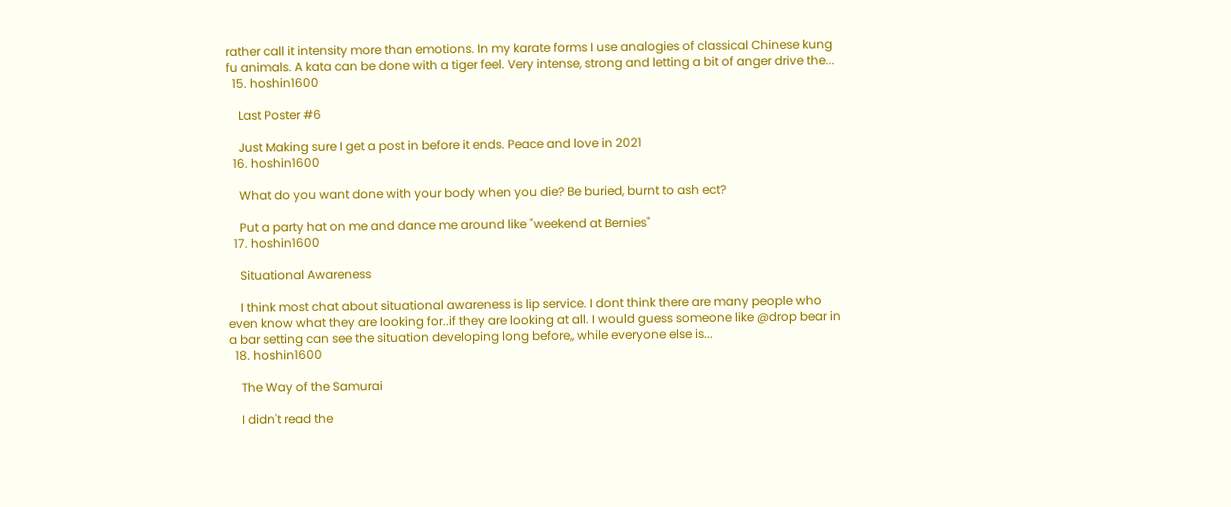rather call it intensity more than emotions. In my karate forms I use analogies of classical Chinese kung fu animals. A kata can be done with a tiger feel. Very intense, strong and letting a bit of anger drive the...
  15. hoshin1600

    Last Poster #6

    Just Making sure I get a post in before it ends. Peace and love in 2021
  16. hoshin1600

    What do you want done with your body when you die? Be buried, burnt to ash ect?

    Put a party hat on me and dance me around like "weekend at Bernies"
  17. hoshin1600

    Situational Awareness

    I think most chat about situational awareness is lip service. I dont think there are many people who even know what they are looking for..if they are looking at all. I would guess someone like @drop bear in a bar setting can see the situation developing long before,, while everyone else is...
  18. hoshin1600

    The Way of the Samurai

    I didn't read the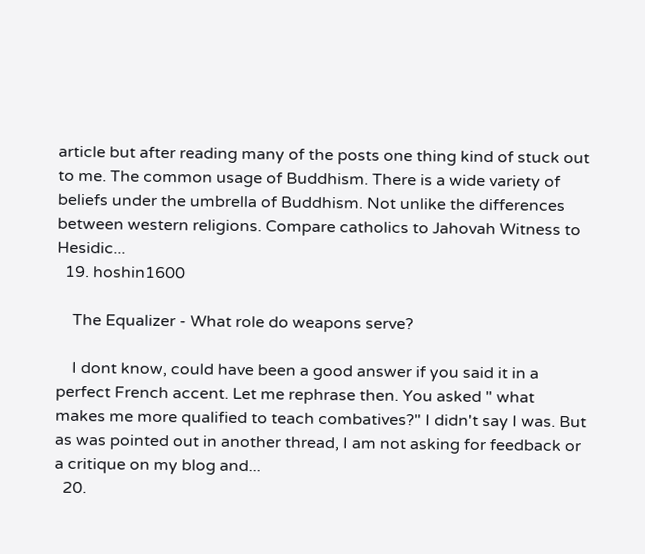article but after reading many of the posts one thing kind of stuck out to me. The common usage of Buddhism. There is a wide variety of beliefs under the umbrella of Buddhism. Not unlike the differences between western religions. Compare catholics to Jahovah Witness to Hesidic...
  19. hoshin1600

    The Equalizer - What role do weapons serve?

    I dont know, could have been a good answer if you said it in a perfect French accent. Let me rephrase then. You asked " what makes me more qualified to teach combatives?" I didn't say I was. But as was pointed out in another thread, I am not asking for feedback or a critique on my blog and...
  20.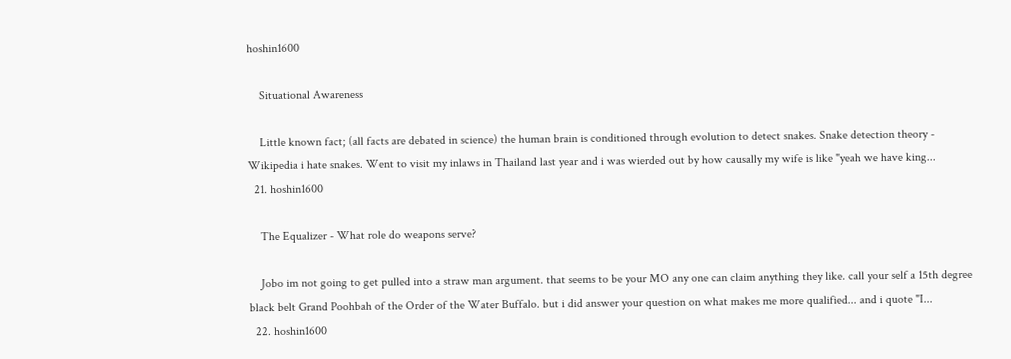hoshin1600

    Situational Awareness

    Little known fact; (all facts are debated in science) the human brain is conditioned through evolution to detect snakes. Snake detection theory - Wikipedia i hate snakes. Went to visit my inlaws in Thailand last year and i was wierded out by how causally my wife is like "yeah we have king...
  21. hoshin1600

    The Equalizer - What role do weapons serve?

    Jobo im not going to get pulled into a straw man argument. that seems to be your MO any one can claim anything they like. call your self a 15th degree black belt Grand Poohbah of the Order of the Water Buffalo. but i did answer your question on what makes me more qualified... and i quote "I...
  22. hoshin1600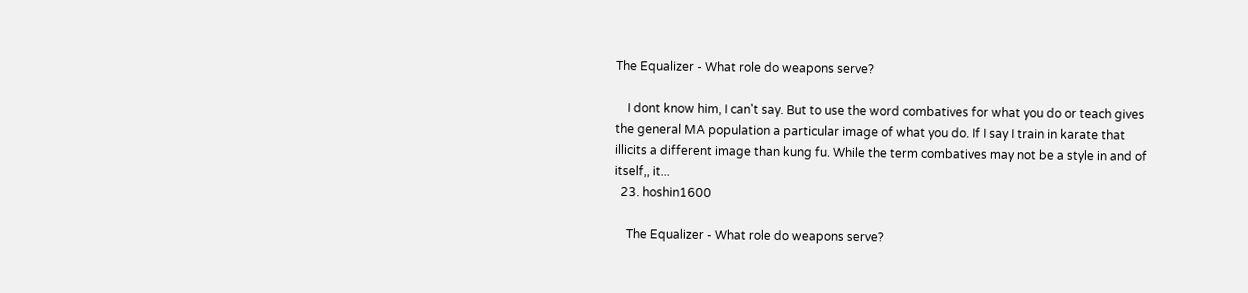The Equalizer - What role do weapons serve?

    I dont know him, I can't say. But to use the word combatives for what you do or teach gives the general MA population a particular image of what you do. If I say I train in karate that illicits a different image than kung fu. While the term combatives may not be a style in and of itself,, it...
  23. hoshin1600

    The Equalizer - What role do weapons serve?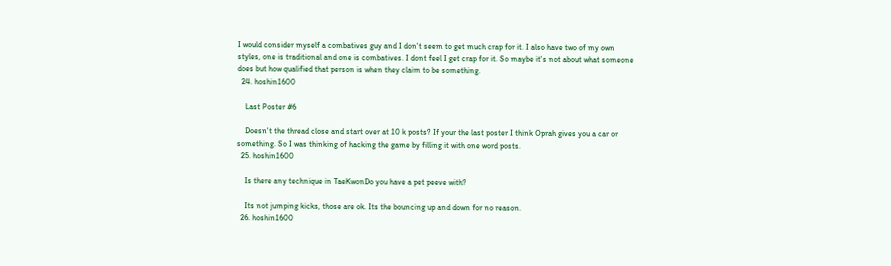I would consider myself a combatives guy and I don't seem to get much crap for it. I also have two of my own styles, one is traditional and one is combatives. I dont feel I get crap for it. So maybe it's not about what someone does but how qualified that person is when they claim to be something.
  24. hoshin1600

    Last Poster #6

    Doesn't the thread close and start over at 10 k posts? If your the last poster I think Oprah gives you a car or something. So I was thinking of hacking the game by filling it with one word posts.
  25. hoshin1600

    Is there any technique in TaeKwonDo you have a pet peeve with?

    Its not jumping kicks, those are ok. Its the bouncing up and down for no reason.
  26. hoshin1600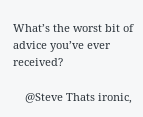What’s the worst bit of advice you’ve ever received?

    @Steve Thats ironic,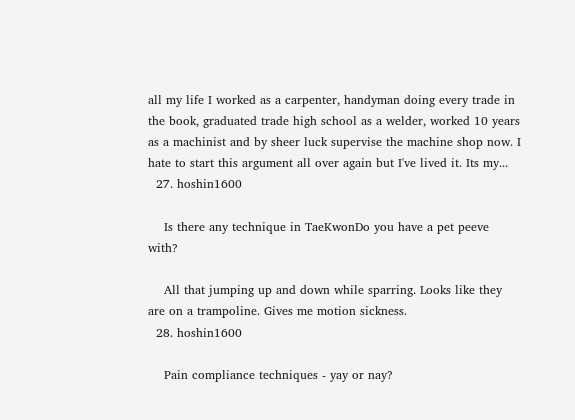all my life I worked as a carpenter, handyman doing every trade in the book, graduated trade high school as a welder, worked 10 years as a machinist and by sheer luck supervise the machine shop now. I hate to start this argument all over again but I've lived it. Its my...
  27. hoshin1600

    Is there any technique in TaeKwonDo you have a pet peeve with?

    All that jumping up and down while sparring. Looks like they are on a trampoline. Gives me motion sickness.
  28. hoshin1600

    Pain compliance techniques - yay or nay?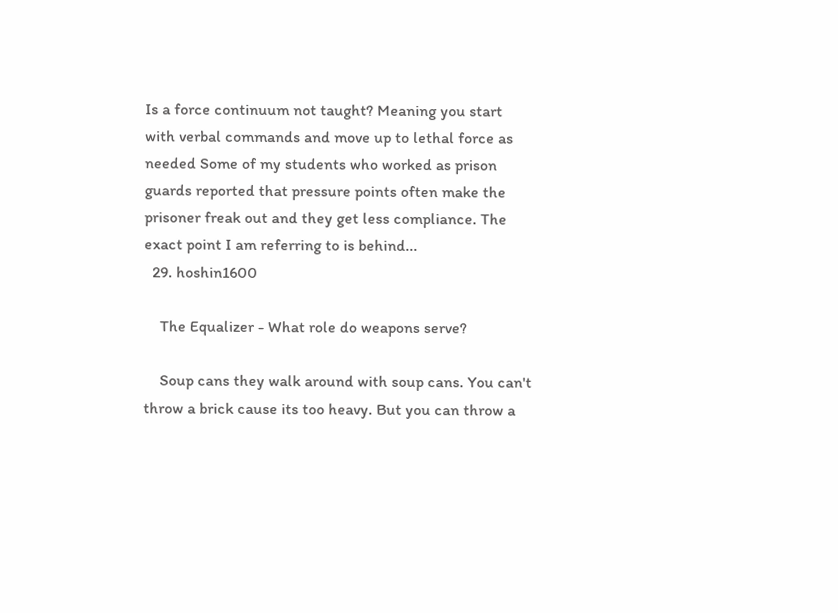Is a force continuum not taught? Meaning you start with verbal commands and move up to lethal force as needed Some of my students who worked as prison guards reported that pressure points often make the prisoner freak out and they get less compliance. The exact point I am referring to is behind...
  29. hoshin1600

    The Equalizer - What role do weapons serve?

    Soup cans they walk around with soup cans. You can't throw a brick cause its too heavy. But you can throw a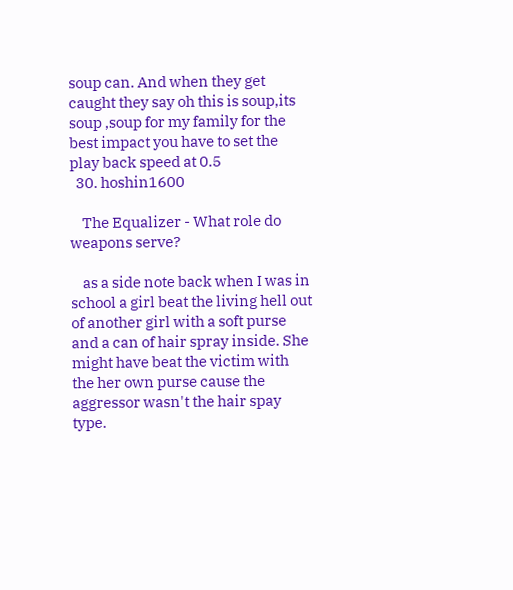soup can. And when they get caught they say oh this is soup,its soup ,soup for my family for the best impact you have to set the play back speed at 0.5
  30. hoshin1600

    The Equalizer - What role do weapons serve?

    as a side note back when I was in school a girl beat the living hell out of another girl with a soft purse and a can of hair spray inside. She might have beat the victim with the her own purse cause the aggressor wasn't the hair spay type.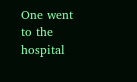One went to the hospital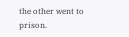the other went to prison.